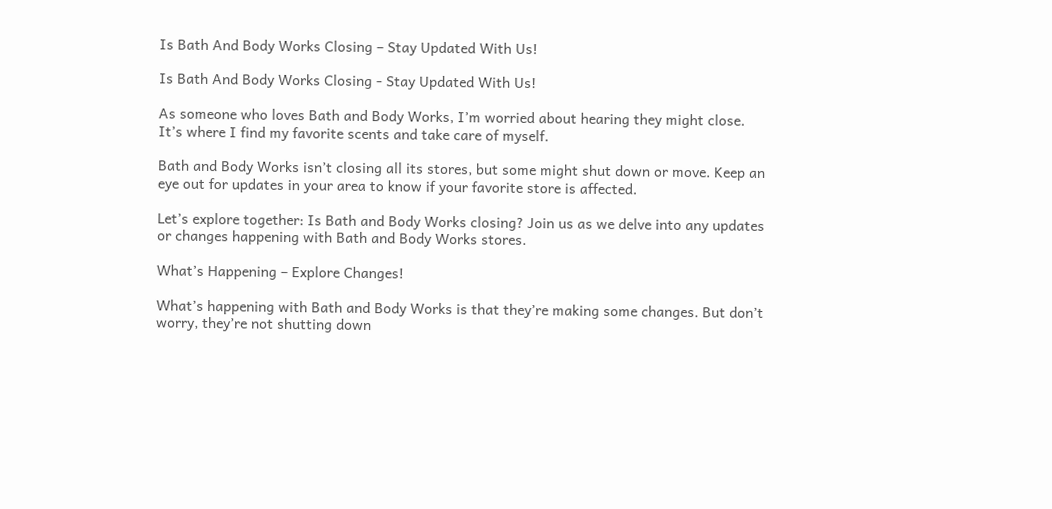Is Bath And Body Works Closing – Stay Updated With Us!

Is Bath And Body Works Closing - Stay Updated With Us!

As someone who loves Bath and Body Works, I’m worried about hearing they might close. It’s where I find my favorite scents and take care of myself.

Bath and Body Works isn’t closing all its stores, but some might shut down or move. Keep an eye out for updates in your area to know if your favorite store is affected.

Let’s explore together: Is Bath and Body Works closing? Join us as we delve into any updates or changes happening with Bath and Body Works stores.

What’s Happening – Explore Changes!

What’s happening with Bath and Body Works is that they’re making some changes. But don’t worry, they’re not shutting down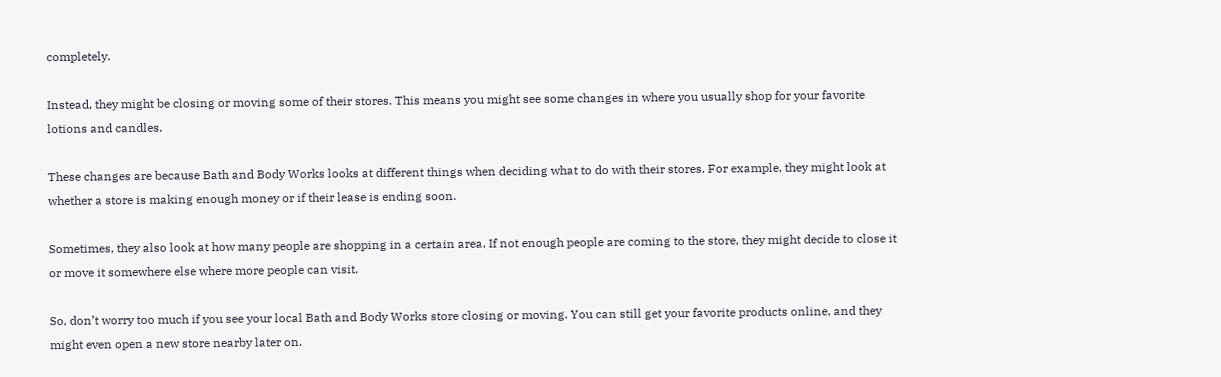completely.

Instead, they might be closing or moving some of their stores. This means you might see some changes in where you usually shop for your favorite lotions and candles.

These changes are because Bath and Body Works looks at different things when deciding what to do with their stores. For example, they might look at whether a store is making enough money or if their lease is ending soon.

Sometimes, they also look at how many people are shopping in a certain area. If not enough people are coming to the store, they might decide to close it or move it somewhere else where more people can visit.

So, don’t worry too much if you see your local Bath and Body Works store closing or moving. You can still get your favorite products online, and they might even open a new store nearby later on.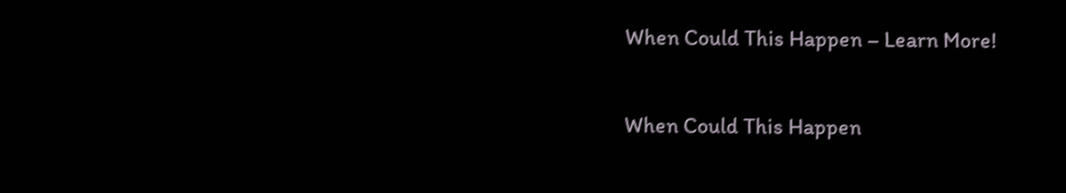When Could This Happen – Learn More!

When Could This Happen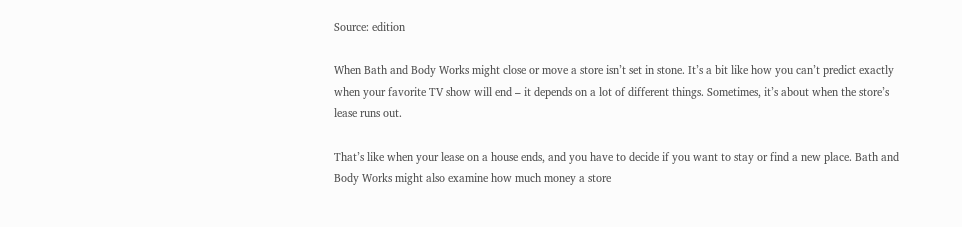Source: edition

When Bath and Body Works might close or move a store isn’t set in stone. It’s a bit like how you can’t predict exactly when your favorite TV show will end – it depends on a lot of different things. Sometimes, it’s about when the store’s lease runs out.

That’s like when your lease on a house ends, and you have to decide if you want to stay or find a new place. Bath and Body Works might also examine how much money a store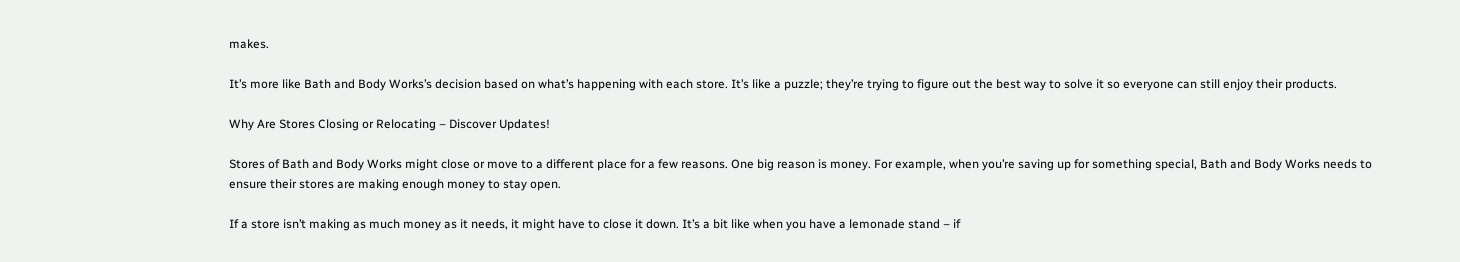makes.

It’s more like Bath and Body Works’s decision based on what’s happening with each store. It’s like a puzzle; they’re trying to figure out the best way to solve it so everyone can still enjoy their products.

Why Are Stores Closing or Relocating – Discover Updates!

Stores of Bath and Body Works might close or move to a different place for a few reasons. One big reason is money. For example, when you’re saving up for something special, Bath and Body Works needs to ensure their stores are making enough money to stay open.

If a store isn’t making as much money as it needs, it might have to close it down. It’s a bit like when you have a lemonade stand – if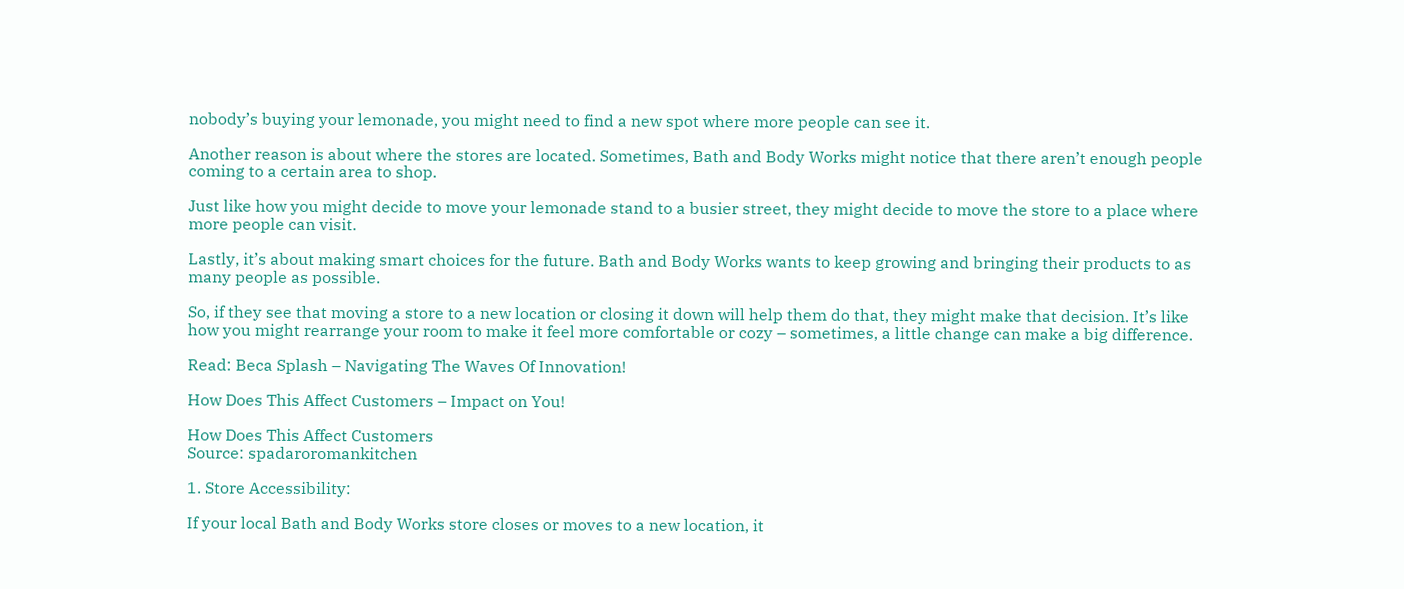nobody’s buying your lemonade, you might need to find a new spot where more people can see it.

Another reason is about where the stores are located. Sometimes, Bath and Body Works might notice that there aren’t enough people coming to a certain area to shop.

Just like how you might decide to move your lemonade stand to a busier street, they might decide to move the store to a place where more people can visit.

Lastly, it’s about making smart choices for the future. Bath and Body Works wants to keep growing and bringing their products to as many people as possible.

So, if they see that moving a store to a new location or closing it down will help them do that, they might make that decision. It’s like how you might rearrange your room to make it feel more comfortable or cozy – sometimes, a little change can make a big difference.

Read: Beca Splash – Navigating The Waves Of Innovation!

How Does This Affect Customers – Impact on You!

How Does This Affect Customers
Source: spadaroromankitchen

1. Store Accessibility:

If your local Bath and Body Works store closes or moves to a new location, it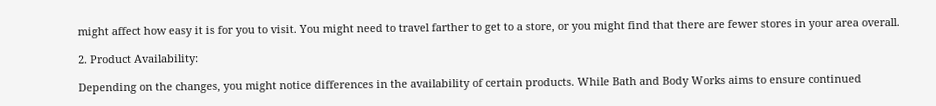might affect how easy it is for you to visit. You might need to travel farther to get to a store, or you might find that there are fewer stores in your area overall.

2. Product Availability:

Depending on the changes, you might notice differences in the availability of certain products. While Bath and Body Works aims to ensure continued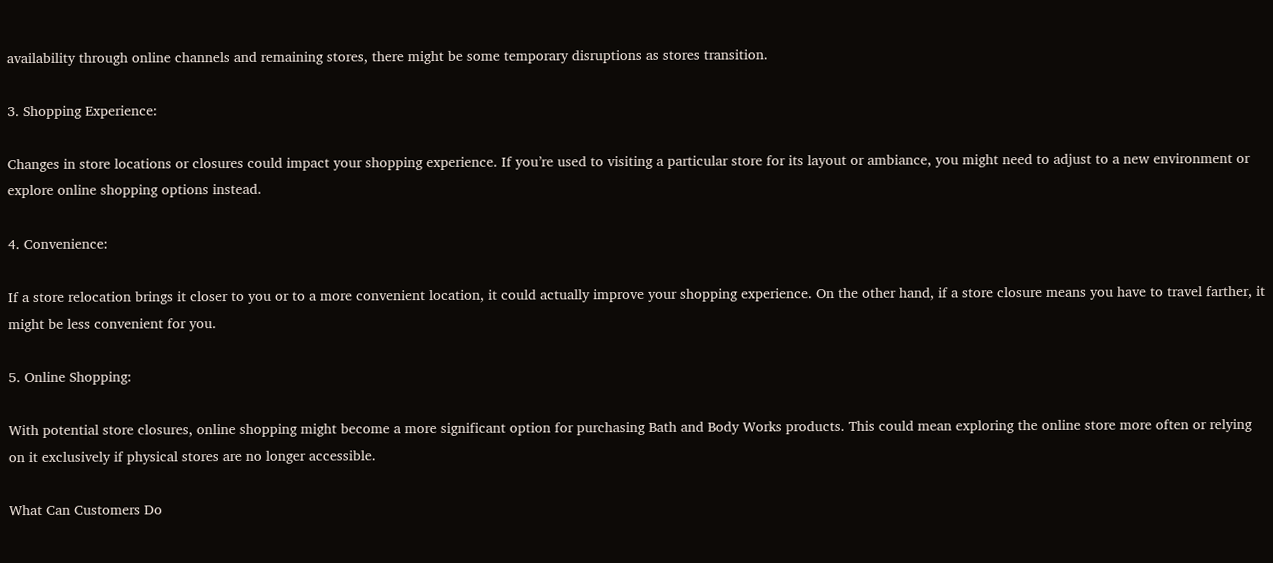availability through online channels and remaining stores, there might be some temporary disruptions as stores transition.

3. Shopping Experience:

Changes in store locations or closures could impact your shopping experience. If you’re used to visiting a particular store for its layout or ambiance, you might need to adjust to a new environment or explore online shopping options instead.

4. Convenience:

If a store relocation brings it closer to you or to a more convenient location, it could actually improve your shopping experience. On the other hand, if a store closure means you have to travel farther, it might be less convenient for you.

5. Online Shopping:

With potential store closures, online shopping might become a more significant option for purchasing Bath and Body Works products. This could mean exploring the online store more often or relying on it exclusively if physical stores are no longer accessible.

What Can Customers Do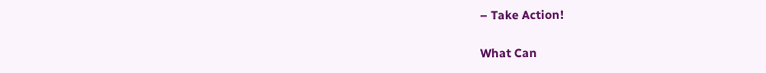– Take Action!

What Can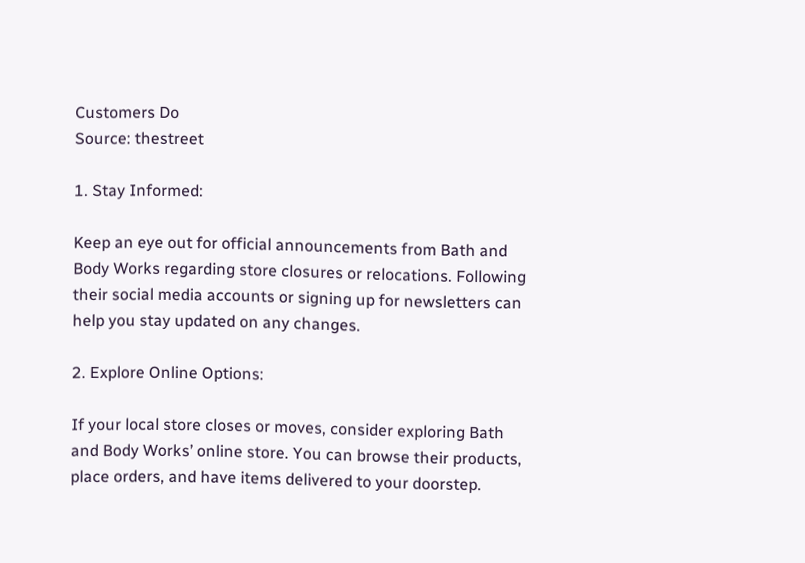Customers Do
Source: thestreet

1. Stay Informed:

Keep an eye out for official announcements from Bath and Body Works regarding store closures or relocations. Following their social media accounts or signing up for newsletters can help you stay updated on any changes.

2. Explore Online Options:

If your local store closes or moves, consider exploring Bath and Body Works’ online store. You can browse their products, place orders, and have items delivered to your doorstep.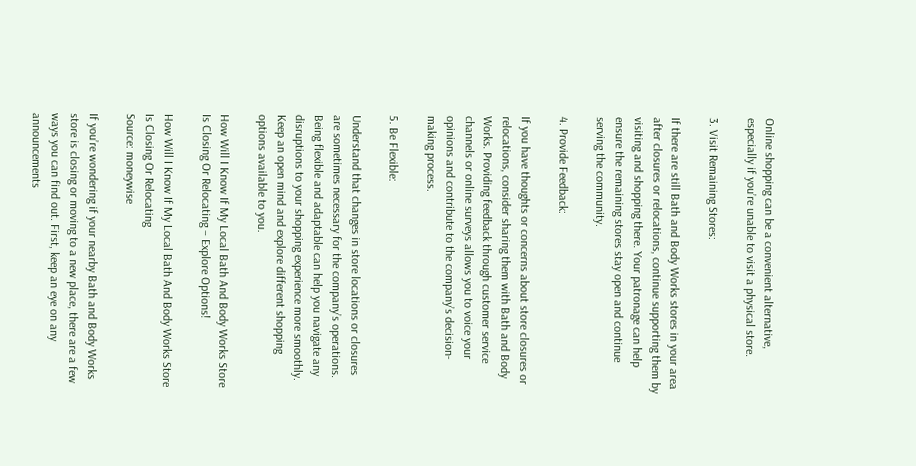Online shopping can be a convenient alternative, especially if you’re unable to visit a physical store.

3. Visit Remaining Stores:

If there are still Bath and Body Works stores in your area after closures or relocations, continue supporting them by visiting and shopping there. Your patronage can help ensure the remaining stores stay open and continue serving the community.

4. Provide Feedback:

If you have thoughts or concerns about store closures or relocations, consider sharing them with Bath and Body Works. Providing feedback through customer service channels or online surveys allows you to voice your opinions and contribute to the company’s decision-making process.

5. Be Flexible:

Understand that changes in store locations or closures are sometimes necessary for the company’s operations. Being flexible and adaptable can help you navigate any disruptions to your shopping experience more smoothly. Keep an open mind and explore different shopping options available to you.

How Will I Know If My Local Bath And Body Works Store Is Closing Or Relocating – Explore Options!

How Will I Know If My Local Bath And Body Works Store Is Closing Or Relocating
Source: moneywise

If you’re wondering if your nearby Bath and Body Works store is closing or moving to a new place, there are a few ways you can find out. First, keep an eye on any announcements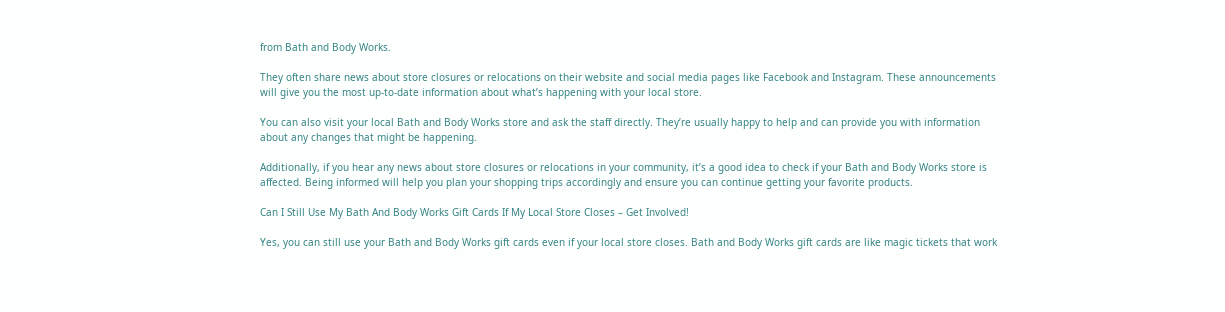from Bath and Body Works.

They often share news about store closures or relocations on their website and social media pages like Facebook and Instagram. These announcements will give you the most up-to-date information about what’s happening with your local store.

You can also visit your local Bath and Body Works store and ask the staff directly. They’re usually happy to help and can provide you with information about any changes that might be happening.

Additionally, if you hear any news about store closures or relocations in your community, it’s a good idea to check if your Bath and Body Works store is affected. Being informed will help you plan your shopping trips accordingly and ensure you can continue getting your favorite products.

Can I Still Use My Bath And Body Works Gift Cards If My Local Store Closes – Get Involved!

Yes, you can still use your Bath and Body Works gift cards even if your local store closes. Bath and Body Works gift cards are like magic tickets that work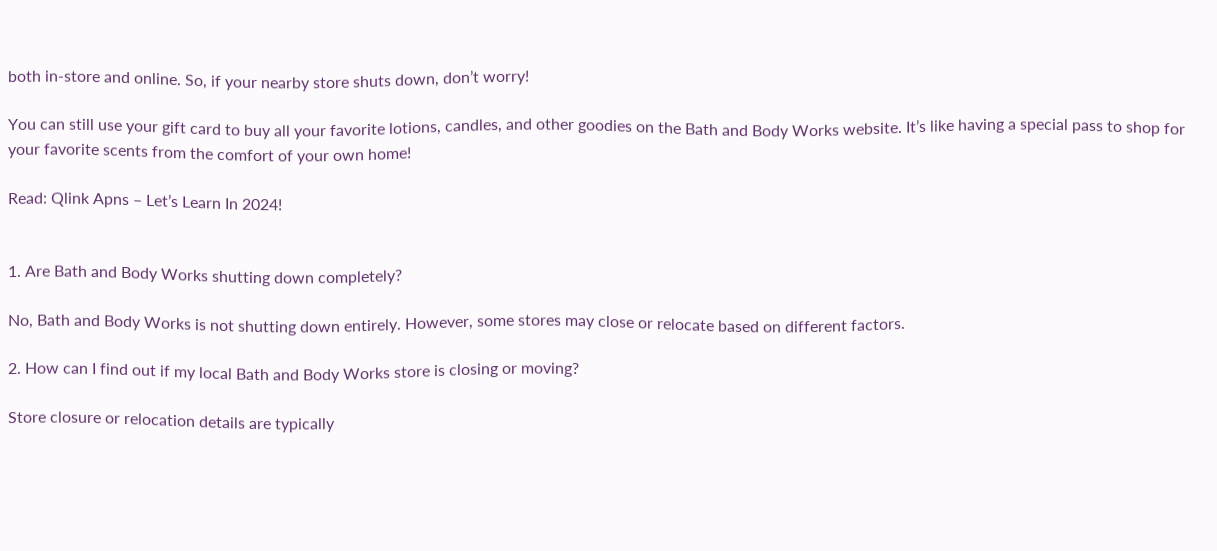both in-store and online. So, if your nearby store shuts down, don’t worry!

You can still use your gift card to buy all your favorite lotions, candles, and other goodies on the Bath and Body Works website. It’s like having a special pass to shop for your favorite scents from the comfort of your own home!

Read: Qlink Apns – Let’s Learn In 2024!


1. Are Bath and Body Works shutting down completely?

No, Bath and Body Works is not shutting down entirely. However, some stores may close or relocate based on different factors.

2. How can I find out if my local Bath and Body Works store is closing or moving?

Store closure or relocation details are typically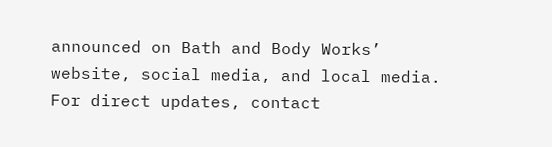announced on Bath and Body Works’ website, social media, and local media. For direct updates, contact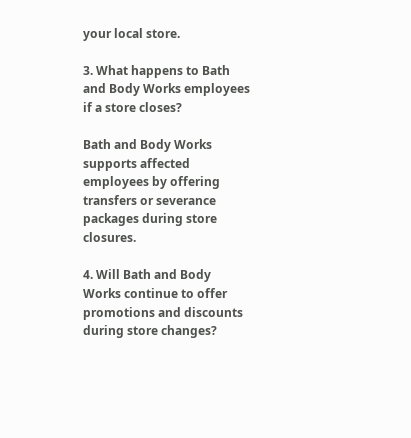your local store.

3. What happens to Bath and Body Works employees if a store closes?

Bath and Body Works supports affected employees by offering transfers or severance packages during store closures.

4. Will Bath and Body Works continue to offer promotions and discounts during store changes?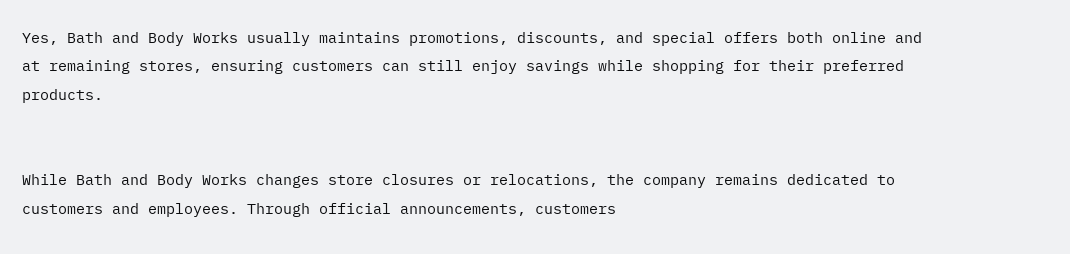Yes, Bath and Body Works usually maintains promotions, discounts, and special offers both online and at remaining stores, ensuring customers can still enjoy savings while shopping for their preferred products.


While Bath and Body Works changes store closures or relocations, the company remains dedicated to customers and employees. Through official announcements, customers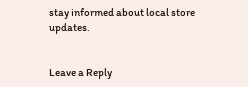stay informed about local store updates.


Leave a Reply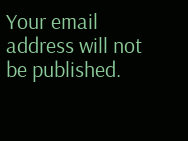Your email address will not be published.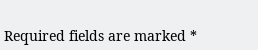Required fields are marked *